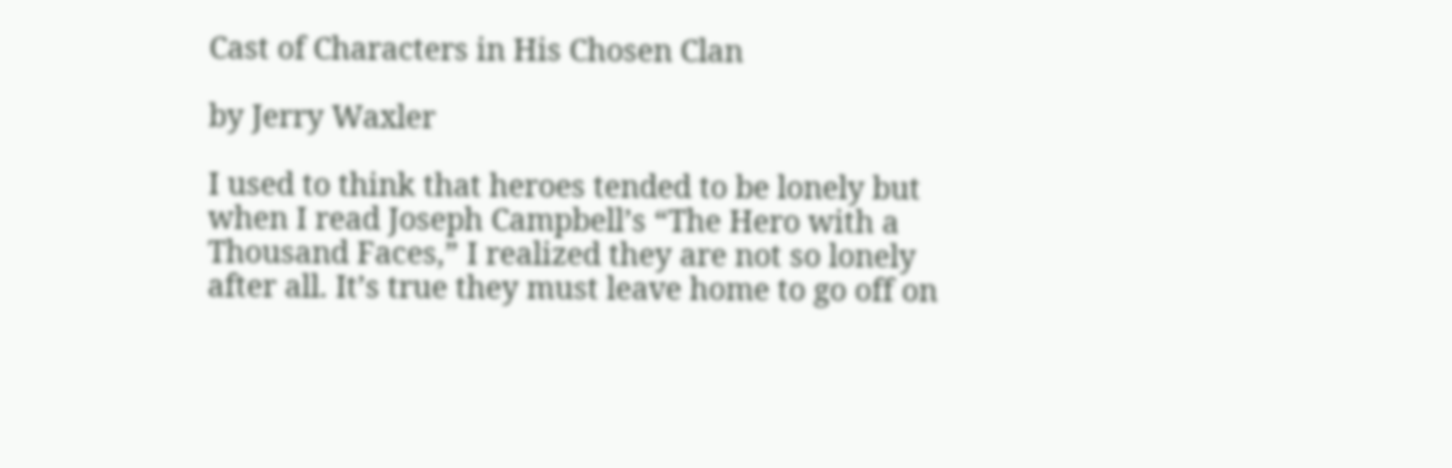Cast of Characters in His Chosen Clan

by Jerry Waxler

I used to think that heroes tended to be lonely but when I read Joseph Campbell’s “The Hero with a Thousand Faces,” I realized they are not so lonely after all. It’s true they must leave home to go off on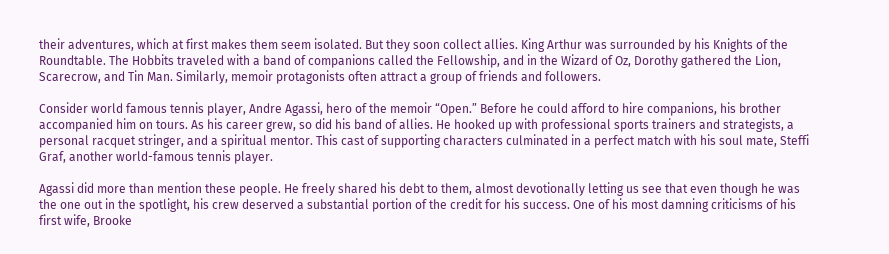their adventures, which at first makes them seem isolated. But they soon collect allies. King Arthur was surrounded by his Knights of the Roundtable. The Hobbits traveled with a band of companions called the Fellowship, and in the Wizard of Oz, Dorothy gathered the Lion, Scarecrow, and Tin Man. Similarly, memoir protagonists often attract a group of friends and followers.

Consider world famous tennis player, Andre Agassi, hero of the memoir “Open.” Before he could afford to hire companions, his brother accompanied him on tours. As his career grew, so did his band of allies. He hooked up with professional sports trainers and strategists, a personal racquet stringer, and a spiritual mentor. This cast of supporting characters culminated in a perfect match with his soul mate, Steffi Graf, another world-famous tennis player.

Agassi did more than mention these people. He freely shared his debt to them, almost devotionally letting us see that even though he was the one out in the spotlight, his crew deserved a substantial portion of the credit for his success. One of his most damning criticisms of his first wife, Brooke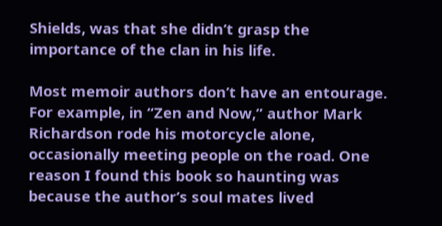Shields, was that she didn’t grasp the importance of the clan in his life.

Most memoir authors don’t have an entourage. For example, in “Zen and Now,” author Mark Richardson rode his motorcycle alone, occasionally meeting people on the road. One reason I found this book so haunting was because the author’s soul mates lived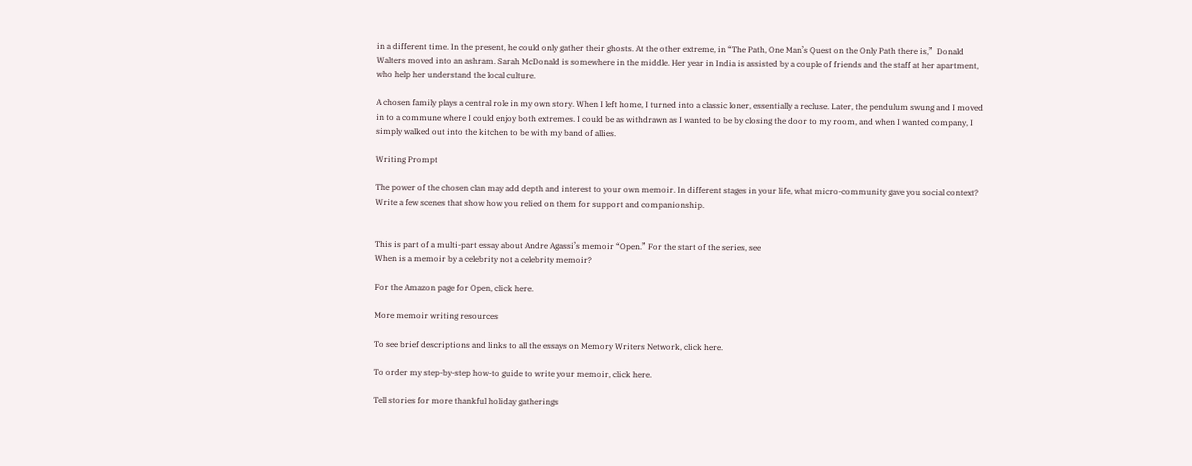in a different time. In the present, he could only gather their ghosts. At the other extreme, in “The Path, One Man’s Quest on the Only Path there is,”  Donald Walters moved into an ashram. Sarah McDonald is somewhere in the middle. Her year in India is assisted by a couple of friends and the staff at her apartment, who help her understand the local culture.

A chosen family plays a central role in my own story. When I left home, I turned into a classic loner, essentially a recluse. Later, the pendulum swung and I moved in to a commune where I could enjoy both extremes. I could be as withdrawn as I wanted to be by closing the door to my room, and when I wanted company, I simply walked out into the kitchen to be with my band of allies.

Writing Prompt

The power of the chosen clan may add depth and interest to your own memoir. In different stages in your life, what micro-community gave you social context? Write a few scenes that show how you relied on them for support and companionship.


This is part of a multi-part essay about Andre Agassi’s memoir “Open.” For the start of the series, see
When is a memoir by a celebrity not a celebrity memoir?

For the Amazon page for Open, click here.

More memoir writing resources

To see brief descriptions and links to all the essays on Memory Writers Network, click here.

To order my step-by-step how-to guide to write your memoir, click here.

Tell stories for more thankful holiday gatherings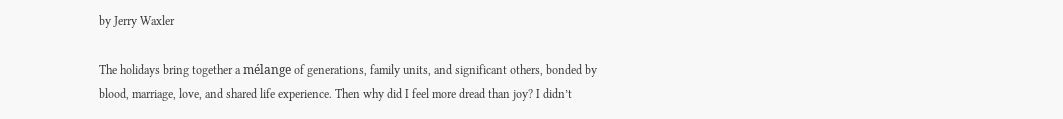by Jerry Waxler

The holidays bring together a mélange of generations, family units, and significant others, bonded by blood, marriage, love, and shared life experience. Then why did I feel more dread than joy? I didn’t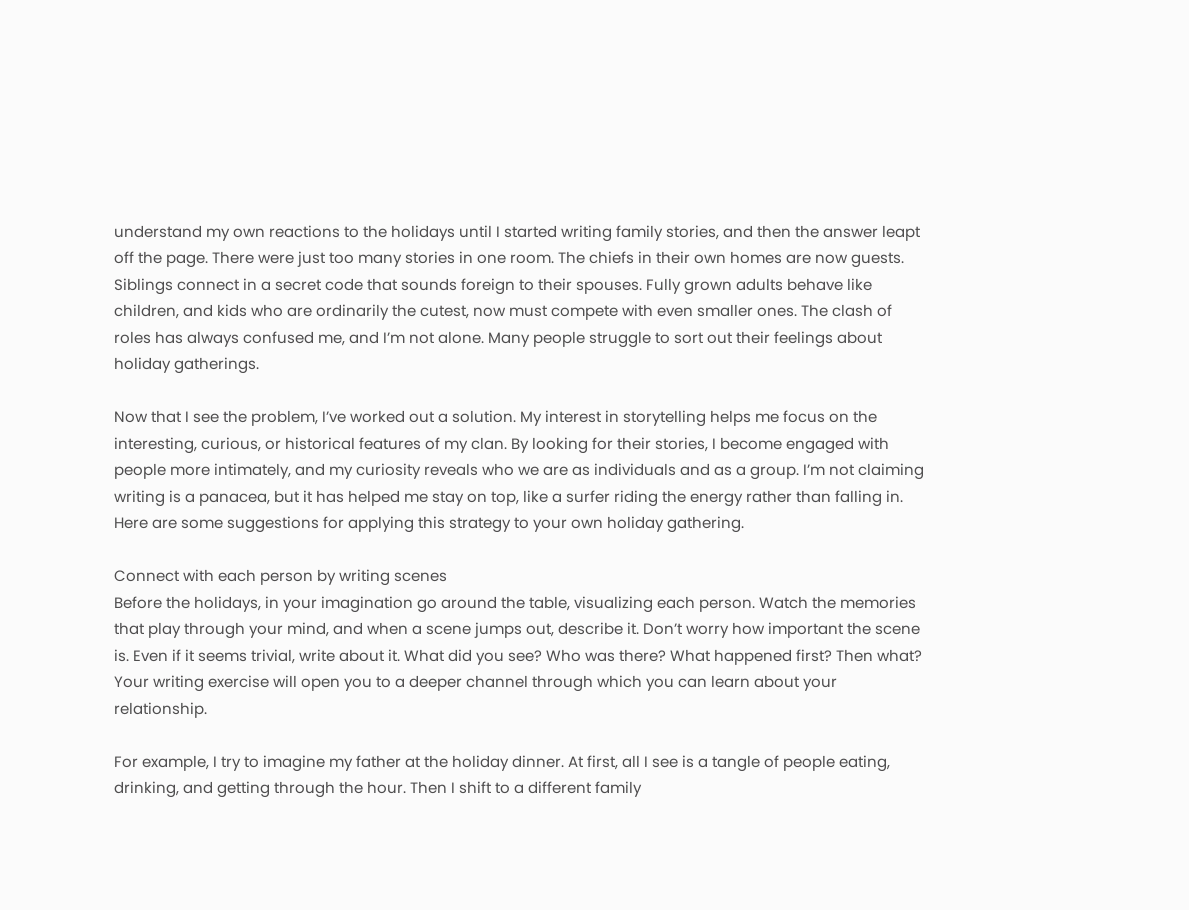understand my own reactions to the holidays until I started writing family stories, and then the answer leapt off the page. There were just too many stories in one room. The chiefs in their own homes are now guests. Siblings connect in a secret code that sounds foreign to their spouses. Fully grown adults behave like children, and kids who are ordinarily the cutest, now must compete with even smaller ones. The clash of roles has always confused me, and I’m not alone. Many people struggle to sort out their feelings about holiday gatherings.

Now that I see the problem, I’ve worked out a solution. My interest in storytelling helps me focus on the interesting, curious, or historical features of my clan. By looking for their stories, I become engaged with people more intimately, and my curiosity reveals who we are as individuals and as a group. I’m not claiming writing is a panacea, but it has helped me stay on top, like a surfer riding the energy rather than falling in. Here are some suggestions for applying this strategy to your own holiday gathering.

Connect with each person by writing scenes
Before the holidays, in your imagination go around the table, visualizing each person. Watch the memories that play through your mind, and when a scene jumps out, describe it. Don’t worry how important the scene is. Even if it seems trivial, write about it. What did you see? Who was there? What happened first? Then what? Your writing exercise will open you to a deeper channel through which you can learn about your relationship.

For example, I try to imagine my father at the holiday dinner. At first, all I see is a tangle of people eating, drinking, and getting through the hour. Then I shift to a different family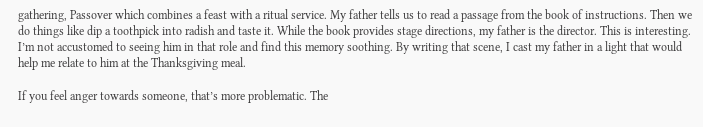gathering, Passover which combines a feast with a ritual service. My father tells us to read a passage from the book of instructions. Then we do things like dip a toothpick into radish and taste it. While the book provides stage directions, my father is the director. This is interesting. I’m not accustomed to seeing him in that role and find this memory soothing. By writing that scene, I cast my father in a light that would help me relate to him at the Thanksgiving meal.

If you feel anger towards someone, that’s more problematic. The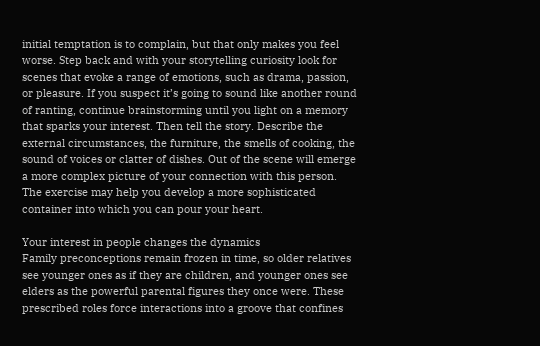initial temptation is to complain, but that only makes you feel worse. Step back and with your storytelling curiosity look for scenes that evoke a range of emotions, such as drama, passion, or pleasure. If you suspect it’s going to sound like another round of ranting, continue brainstorming until you light on a memory that sparks your interest. Then tell the story. Describe the external circumstances, the furniture, the smells of cooking, the sound of voices or clatter of dishes. Out of the scene will emerge a more complex picture of your connection with this person. The exercise may help you develop a more sophisticated container into which you can pour your heart.

Your interest in people changes the dynamics
Family preconceptions remain frozen in time, so older relatives see younger ones as if they are children, and younger ones see elders as the powerful parental figures they once were. These prescribed roles force interactions into a groove that confines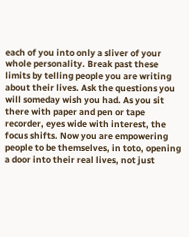each of you into only a sliver of your whole personality. Break past these limits by telling people you are writing about their lives. Ask the questions you will someday wish you had. As you sit there with paper and pen or tape recorder, eyes wide with interest, the focus shifts. Now you are empowering people to be themselves, in toto, opening a door into their real lives, not just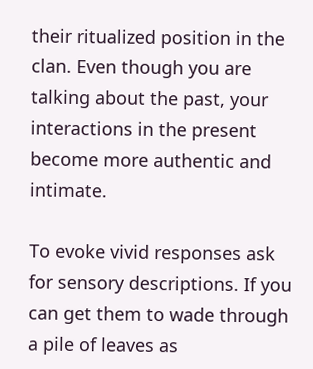their ritualized position in the clan. Even though you are talking about the past, your interactions in the present become more authentic and intimate.

To evoke vivid responses ask for sensory descriptions. If you can get them to wade through a pile of leaves as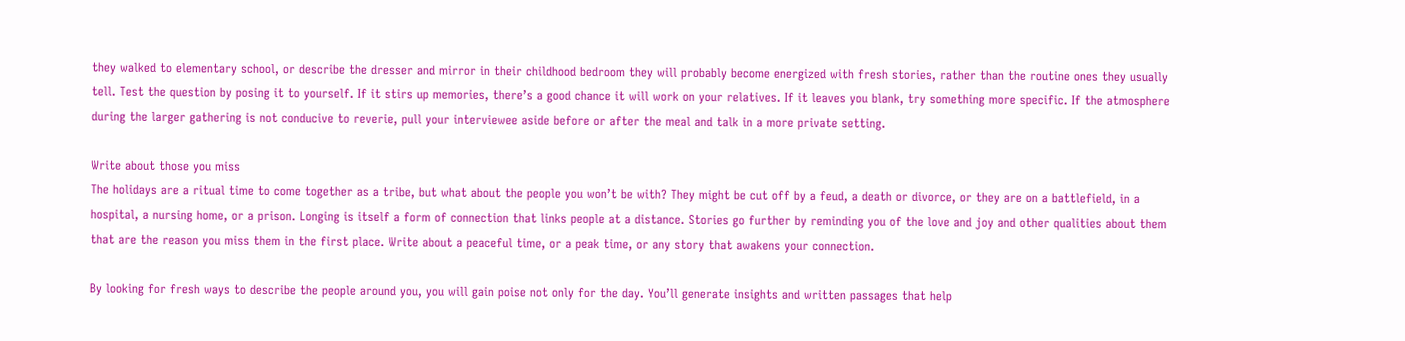they walked to elementary school, or describe the dresser and mirror in their childhood bedroom they will probably become energized with fresh stories, rather than the routine ones they usually tell. Test the question by posing it to yourself. If it stirs up memories, there’s a good chance it will work on your relatives. If it leaves you blank, try something more specific. If the atmosphere during the larger gathering is not conducive to reverie, pull your interviewee aside before or after the meal and talk in a more private setting.

Write about those you miss
The holidays are a ritual time to come together as a tribe, but what about the people you won’t be with? They might be cut off by a feud, a death or divorce, or they are on a battlefield, in a hospital, a nursing home, or a prison. Longing is itself a form of connection that links people at a distance. Stories go further by reminding you of the love and joy and other qualities about them that are the reason you miss them in the first place. Write about a peaceful time, or a peak time, or any story that awakens your connection.

By looking for fresh ways to describe the people around you, you will gain poise not only for the day. You’ll generate insights and written passages that help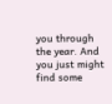you through the year. And you just might find some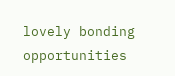lovely bonding opportunities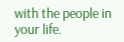with the people in your life.